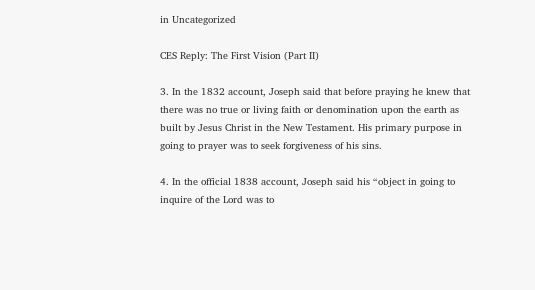in Uncategorized

CES Reply: The First Vision (Part II)

3. In the 1832 account, Joseph said that before praying he knew that there was no true or living faith or denomination upon the earth as built by Jesus Christ in the New Testament. His primary purpose in going to prayer was to seek forgiveness of his sins.

4. In the official 1838 account, Joseph said his “object in going to inquire of the Lord was to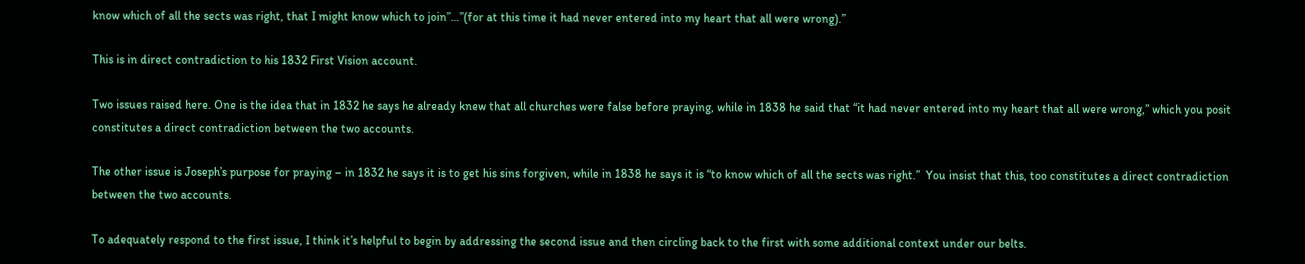know which of all the sects was right, that I might know which to join”…”(for at this time it had never entered into my heart that all were wrong).”

This is in direct contradiction to his 1832 First Vision account.

Two issues raised here. One is the idea that in 1832 he says he already knew that all churches were false before praying, while in 1838 he said that “it had never entered into my heart that all were wrong,” which you posit constitutes a direct contradiction between the two accounts.

The other issue is Joseph’s purpose for praying – in 1832 he says it is to get his sins forgiven, while in 1838 he says it is “to know which of all the sects was right.”  You insist that this, too constitutes a direct contradiction between the two accounts.

To adequately respond to the first issue, I think it’s helpful to begin by addressing the second issue and then circling back to the first with some additional context under our belts.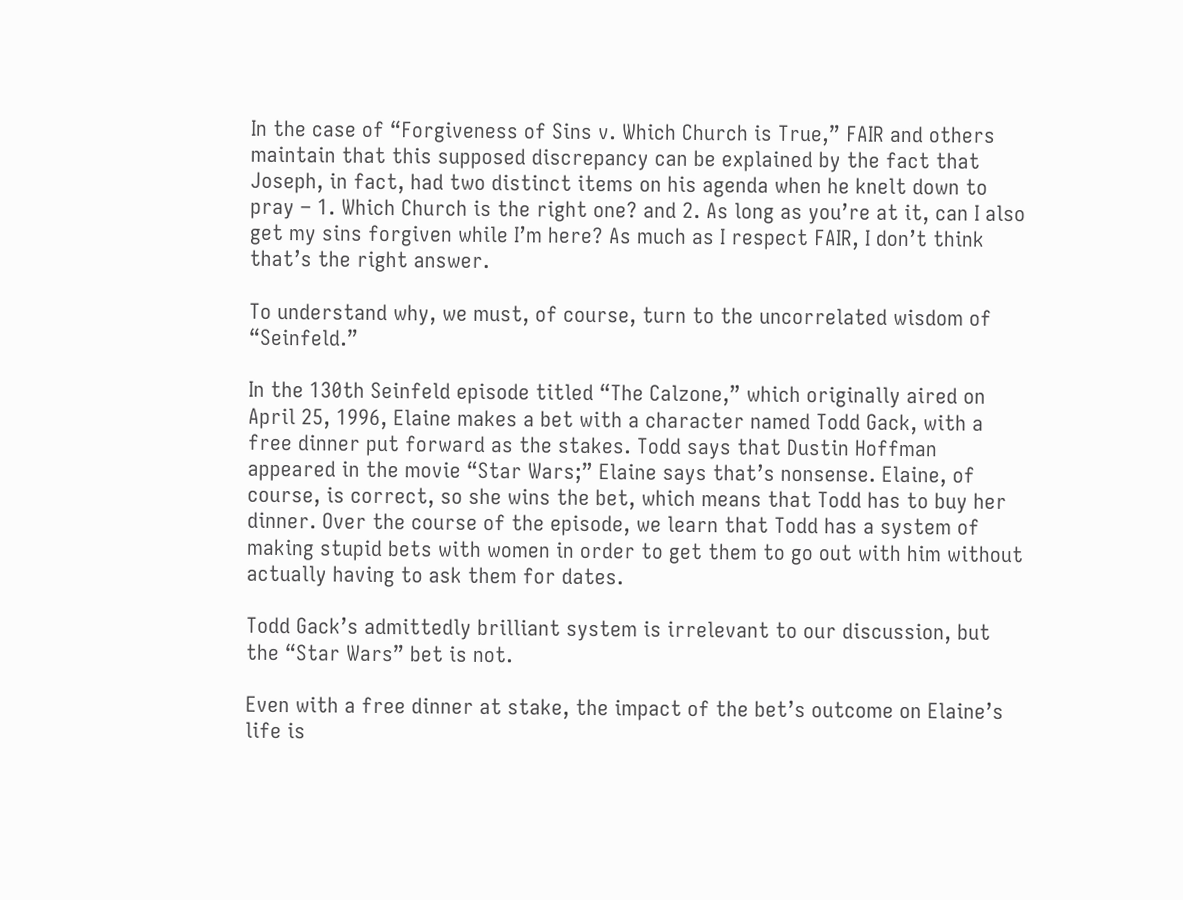In the case of “Forgiveness of Sins v. Which Church is True,” FAIR and others maintain that this supposed discrepancy can be explained by the fact that Joseph, in fact, had two distinct items on his agenda when he knelt down to pray – 1. Which Church is the right one? and 2. As long as you’re at it, can I also get my sins forgiven while I’m here? As much as I respect FAIR, I don’t think that’s the right answer.

To understand why, we must, of course, turn to the uncorrelated wisdom of “Seinfeld.”

In the 130th Seinfeld episode titled “The Calzone,” which originally aired on April 25, 1996, Elaine makes a bet with a character named Todd Gack, with a free dinner put forward as the stakes. Todd says that Dustin Hoffman appeared in the movie “Star Wars;” Elaine says that’s nonsense. Elaine, of course, is correct, so she wins the bet, which means that Todd has to buy her dinner. Over the course of the episode, we learn that Todd has a system of making stupid bets with women in order to get them to go out with him without actually having to ask them for dates.

Todd Gack’s admittedly brilliant system is irrelevant to our discussion, but the “Star Wars” bet is not.

Even with a free dinner at stake, the impact of the bet’s outcome on Elaine’s life is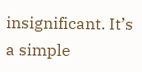insignificant. It’s a simple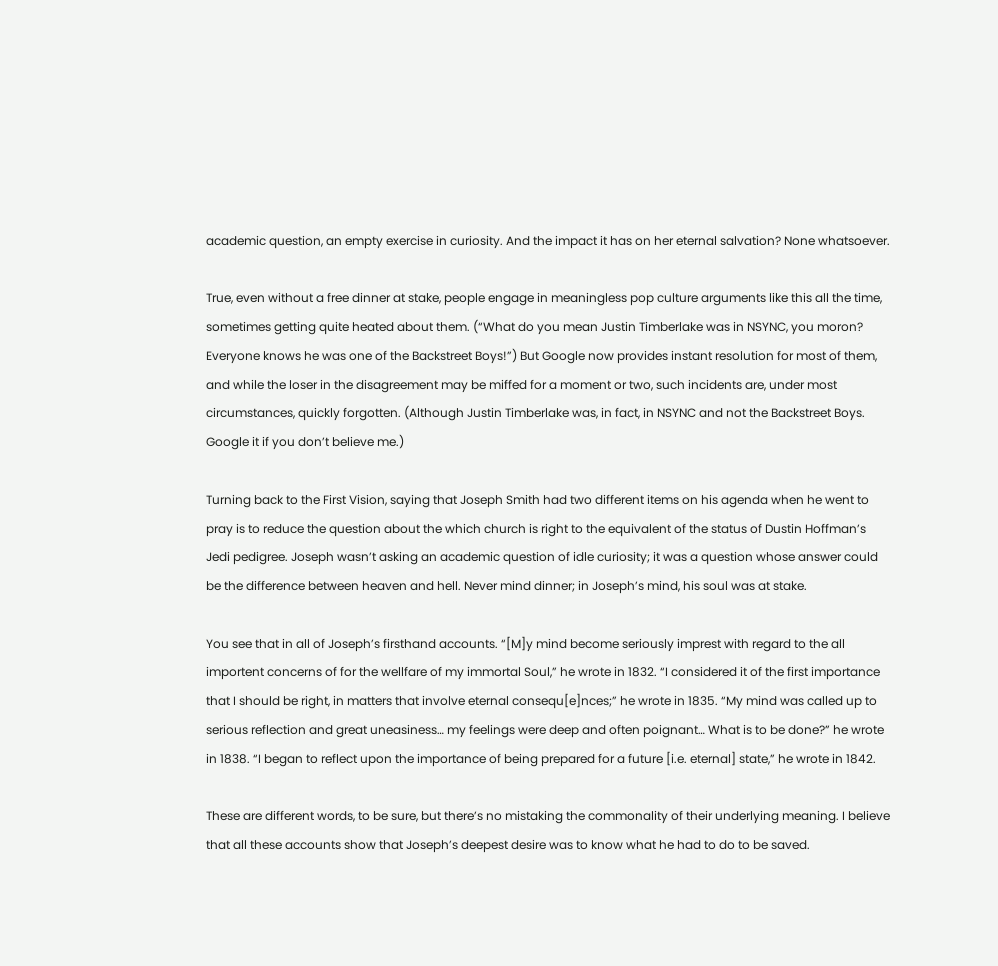academic question, an empty exercise in curiosity. And the impact it has on her eternal salvation? None whatsoever.

True, even without a free dinner at stake, people engage in meaningless pop culture arguments like this all the time, sometimes getting quite heated about them. (“What do you mean Justin Timberlake was in NSYNC, you moron? Everyone knows he was one of the Backstreet Boys!”) But Google now provides instant resolution for most of them, and while the loser in the disagreement may be miffed for a moment or two, such incidents are, under most circumstances, quickly forgotten. (Although Justin Timberlake was, in fact, in NSYNC and not the Backstreet Boys. Google it if you don’t believe me.)

Turning back to the First Vision, saying that Joseph Smith had two different items on his agenda when he went to pray is to reduce the question about the which church is right to the equivalent of the status of Dustin Hoffman’s Jedi pedigree. Joseph wasn’t asking an academic question of idle curiosity; it was a question whose answer could be the difference between heaven and hell. Never mind dinner; in Joseph’s mind, his soul was at stake.

You see that in all of Joseph’s firsthand accounts. “[M]y mind become seriously imprest with regard to the all importent concerns of for the wellfare of my immortal Soul,” he wrote in 1832. “I considered it of the first importance that I should be right, in matters that involve eternal consequ[e]nces;” he wrote in 1835. “My mind was called up to serious reflection and great uneasiness… my feelings were deep and often poignant… What is to be done?” he wrote in 1838. “I began to reflect upon the importance of being prepared for a future [i.e. eternal] state,” he wrote in 1842.

These are different words, to be sure, but there’s no mistaking the commonality of their underlying meaning. I believe that all these accounts show that Joseph’s deepest desire was to know what he had to do to be saved.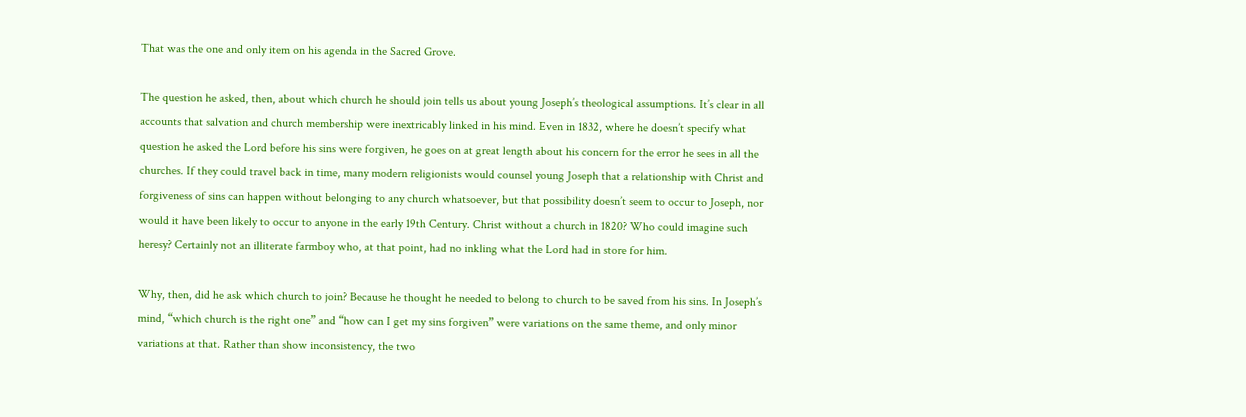That was the one and only item on his agenda in the Sacred Grove.

The question he asked, then, about which church he should join tells us about young Joseph’s theological assumptions. It’s clear in all accounts that salvation and church membership were inextricably linked in his mind. Even in 1832, where he doesn’t specify what question he asked the Lord before his sins were forgiven, he goes on at great length about his concern for the error he sees in all the churches. If they could travel back in time, many modern religionists would counsel young Joseph that a relationship with Christ and forgiveness of sins can happen without belonging to any church whatsoever, but that possibility doesn’t seem to occur to Joseph, nor would it have been likely to occur to anyone in the early 19th Century. Christ without a church in 1820? Who could imagine such heresy? Certainly not an illiterate farmboy who, at that point, had no inkling what the Lord had in store for him.

Why, then, did he ask which church to join? Because he thought he needed to belong to church to be saved from his sins. In Joseph’s mind, “which church is the right one” and “how can I get my sins forgiven” were variations on the same theme, and only minor variations at that. Rather than show inconsistency, the two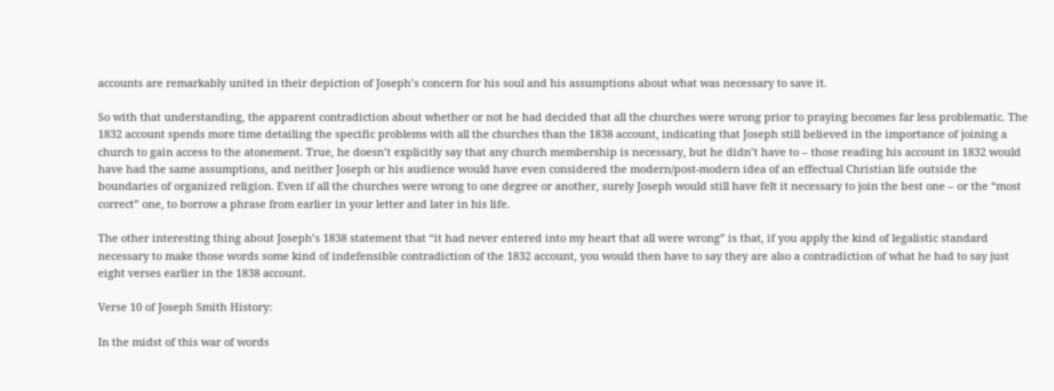accounts are remarkably united in their depiction of Joseph’s concern for his soul and his assumptions about what was necessary to save it.

So with that understanding, the apparent contradiction about whether or not he had decided that all the churches were wrong prior to praying becomes far less problematic. The 1832 account spends more time detailing the specific problems with all the churches than the 1838 account, indicating that Joseph still believed in the importance of joining a church to gain access to the atonement. True, he doesn’t explicitly say that any church membership is necessary, but he didn’t have to – those reading his account in 1832 would have had the same assumptions, and neither Joseph or his audience would have even considered the modern/post-modern idea of an effectual Christian life outside the boundaries of organized religion. Even if all the churches were wrong to one degree or another, surely Joseph would still have felt it necessary to join the best one – or the “most correct” one, to borrow a phrase from earlier in your letter and later in his life.

The other interesting thing about Joseph’s 1838 statement that “it had never entered into my heart that all were wrong” is that, if you apply the kind of legalistic standard necessary to make those words some kind of indefensible contradiction of the 1832 account, you would then have to say they are also a contradiction of what he had to say just eight verses earlier in the 1838 account.

Verse 10 of Joseph Smith History:

In the midst of this war of words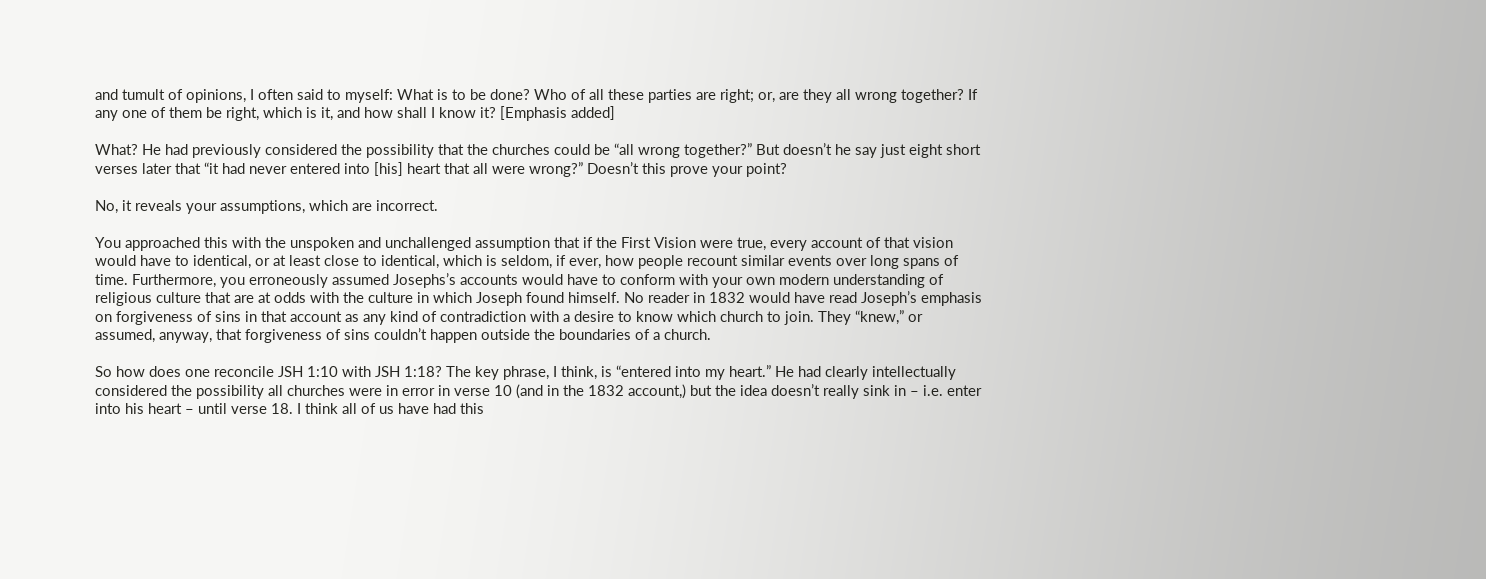and tumult of opinions, I often said to myself: What is to be done? Who of all these parties are right; or, are they all wrong together? If any one of them be right, which is it, and how shall I know it? [Emphasis added]

What? He had previously considered the possibility that the churches could be “all wrong together?” But doesn’t he say just eight short verses later that “it had never entered into [his] heart that all were wrong?” Doesn’t this prove your point?

No, it reveals your assumptions, which are incorrect.

You approached this with the unspoken and unchallenged assumption that if the First Vision were true, every account of that vision would have to identical, or at least close to identical, which is seldom, if ever, how people recount similar events over long spans of time. Furthermore, you erroneously assumed Josephs’s accounts would have to conform with your own modern understanding of religious culture that are at odds with the culture in which Joseph found himself. No reader in 1832 would have read Joseph’s emphasis on forgiveness of sins in that account as any kind of contradiction with a desire to know which church to join. They “knew,” or assumed, anyway, that forgiveness of sins couldn’t happen outside the boundaries of a church.

So how does one reconcile JSH 1:10 with JSH 1:18? The key phrase, I think, is “entered into my heart.” He had clearly intellectually considered the possibility all churches were in error in verse 10 (and in the 1832 account,) but the idea doesn’t really sink in – i.e. enter into his heart – until verse 18. I think all of us have had this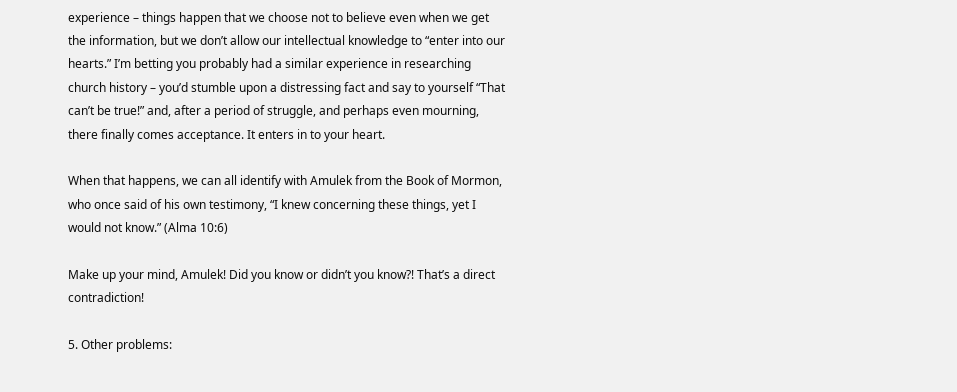experience – things happen that we choose not to believe even when we get the information, but we don’t allow our intellectual knowledge to “enter into our hearts.” I’m betting you probably had a similar experience in researching church history – you’d stumble upon a distressing fact and say to yourself “That can’t be true!” and, after a period of struggle, and perhaps even mourning, there finally comes acceptance. It enters in to your heart.

When that happens, we can all identify with Amulek from the Book of Mormon, who once said of his own testimony, “I knew concerning these things, yet I would not know.” (Alma 10:6)

Make up your mind, Amulek! Did you know or didn’t you know?! That’s a direct contradiction!

5. Other problems: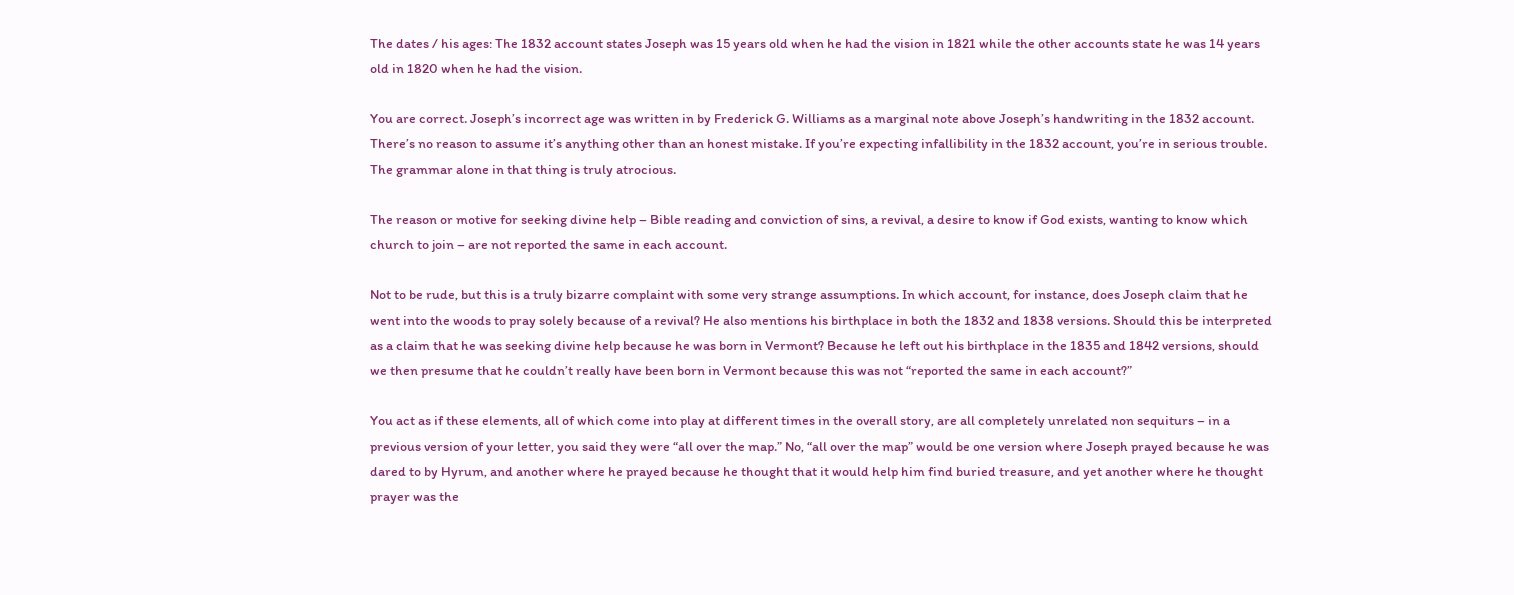The dates / his ages: The 1832 account states Joseph was 15 years old when he had the vision in 1821 while the other accounts state he was 14 years old in 1820 when he had the vision.

You are correct. Joseph’s incorrect age was written in by Frederick G. Williams as a marginal note above Joseph’s handwriting in the 1832 account. There’s no reason to assume it’s anything other than an honest mistake. If you’re expecting infallibility in the 1832 account, you’re in serious trouble. The grammar alone in that thing is truly atrocious.

The reason or motive for seeking divine help – Bible reading and conviction of sins, a revival, a desire to know if God exists, wanting to know which church to join – are not reported the same in each account.

Not to be rude, but this is a truly bizarre complaint with some very strange assumptions. In which account, for instance, does Joseph claim that he went into the woods to pray solely because of a revival? He also mentions his birthplace in both the 1832 and 1838 versions. Should this be interpreted as a claim that he was seeking divine help because he was born in Vermont? Because he left out his birthplace in the 1835 and 1842 versions, should we then presume that he couldn’t really have been born in Vermont because this was not “reported the same in each account?”

You act as if these elements, all of which come into play at different times in the overall story, are all completely unrelated non sequiturs – in a previous version of your letter, you said they were “all over the map.” No, “all over the map” would be one version where Joseph prayed because he was dared to by Hyrum, and another where he prayed because he thought that it would help him find buried treasure, and yet another where he thought prayer was the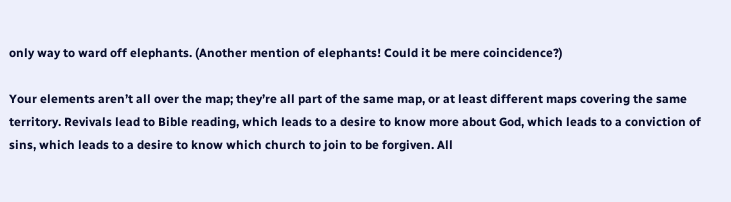only way to ward off elephants. (Another mention of elephants! Could it be mere coincidence?)

Your elements aren’t all over the map; they’re all part of the same map, or at least different maps covering the same territory. Revivals lead to Bible reading, which leads to a desire to know more about God, which leads to a conviction of sins, which leads to a desire to know which church to join to be forgiven. All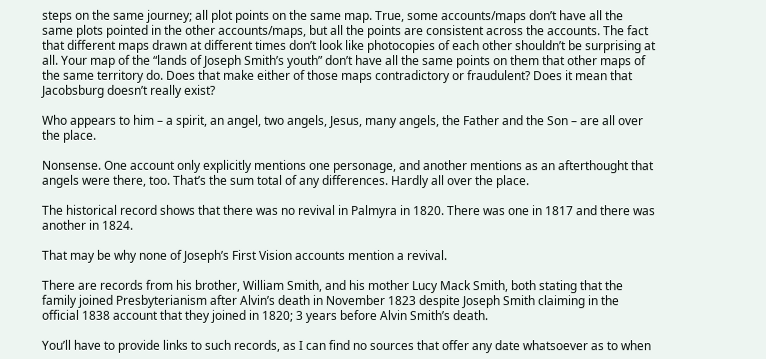steps on the same journey; all plot points on the same map. True, some accounts/maps don’t have all the same plots pointed in the other accounts/maps, but all the points are consistent across the accounts. The fact that different maps drawn at different times don’t look like photocopies of each other shouldn’t be surprising at all. Your map of the “lands of Joseph Smith’s youth” don’t have all the same points on them that other maps of the same territory do. Does that make either of those maps contradictory or fraudulent? Does it mean that Jacobsburg doesn’t really exist?

Who appears to him – a spirit, an angel, two angels, Jesus, many angels, the Father and the Son – are all over the place.

Nonsense. One account only explicitly mentions one personage, and another mentions as an afterthought that angels were there, too. That’s the sum total of any differences. Hardly all over the place.

The historical record shows that there was no revival in Palmyra in 1820. There was one in 1817 and there was another in 1824.

That may be why none of Joseph’s First Vision accounts mention a revival.

There are records from his brother, William Smith, and his mother Lucy Mack Smith, both stating that the family joined Presbyterianism after Alvin’s death in November 1823 despite Joseph Smith claiming in the official 1838 account that they joined in 1820; 3 years before Alvin Smith’s death.

You’ll have to provide links to such records, as I can find no sources that offer any date whatsoever as to when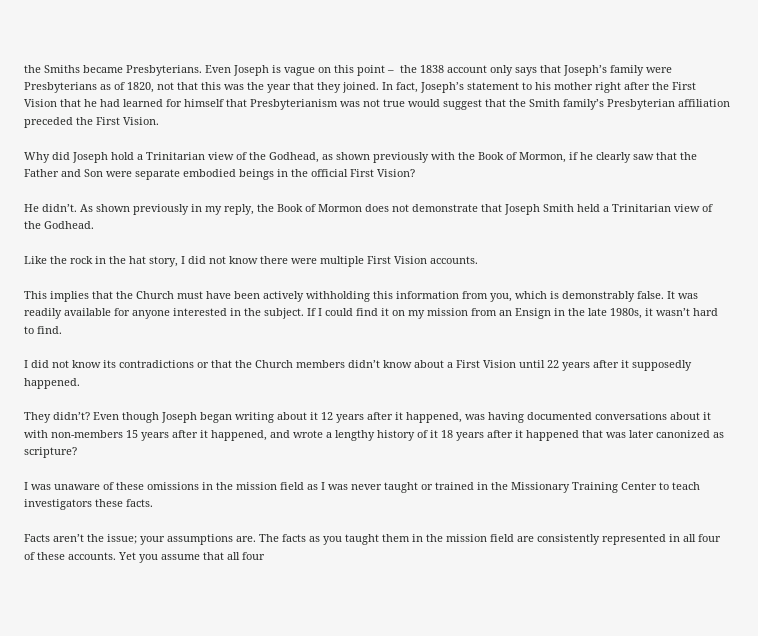the Smiths became Presbyterians. Even Joseph is vague on this point –  the 1838 account only says that Joseph’s family were Presbyterians as of 1820, not that this was the year that they joined. In fact, Joseph’s statement to his mother right after the First Vision that he had learned for himself that Presbyterianism was not true would suggest that the Smith family’s Presbyterian affiliation preceded the First Vision.

Why did Joseph hold a Trinitarian view of the Godhead, as shown previously with the Book of Mormon, if he clearly saw that the Father and Son were separate embodied beings in the official First Vision?

He didn’t. As shown previously in my reply, the Book of Mormon does not demonstrate that Joseph Smith held a Trinitarian view of the Godhead.

Like the rock in the hat story, I did not know there were multiple First Vision accounts.

This implies that the Church must have been actively withholding this information from you, which is demonstrably false. It was readily available for anyone interested in the subject. If I could find it on my mission from an Ensign in the late 1980s, it wasn’t hard to find.

I did not know its contradictions or that the Church members didn’t know about a First Vision until 22 years after it supposedly happened.

They didn’t? Even though Joseph began writing about it 12 years after it happened, was having documented conversations about it with non-members 15 years after it happened, and wrote a lengthy history of it 18 years after it happened that was later canonized as scripture?

I was unaware of these omissions in the mission field as I was never taught or trained in the Missionary Training Center to teach investigators these facts.

Facts aren’t the issue; your assumptions are. The facts as you taught them in the mission field are consistently represented in all four of these accounts. Yet you assume that all four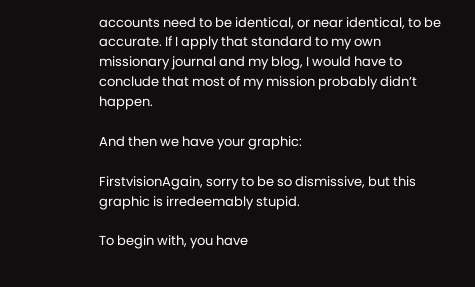accounts need to be identical, or near identical, to be accurate. If I apply that standard to my own missionary journal and my blog, I would have to conclude that most of my mission probably didn’t happen.

And then we have your graphic:

FirstvisionAgain, sorry to be so dismissive, but this graphic is irredeemably stupid.

To begin with, you have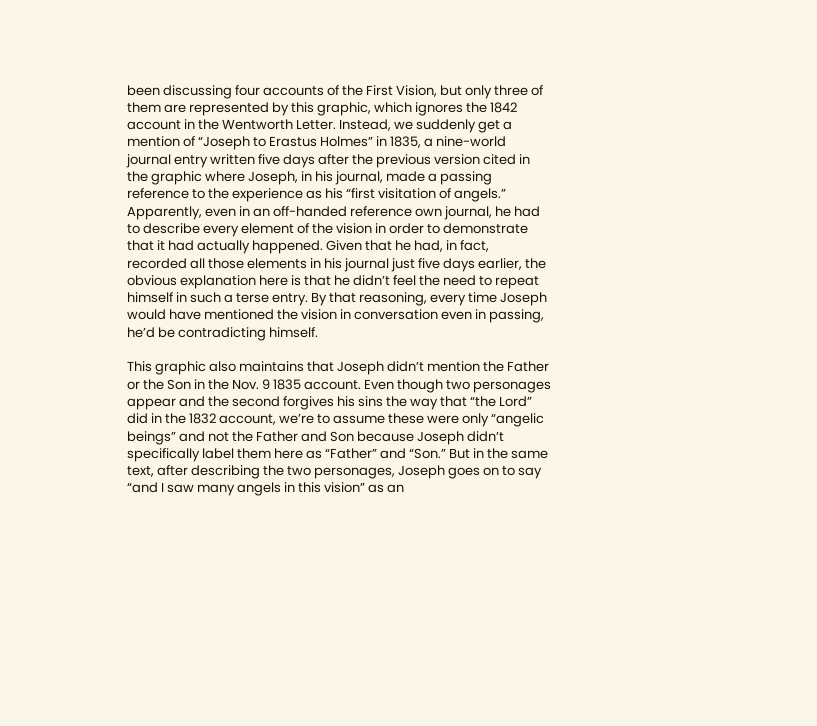been discussing four accounts of the First Vision, but only three of them are represented by this graphic, which ignores the 1842 account in the Wentworth Letter. Instead, we suddenly get a mention of “Joseph to Erastus Holmes” in 1835, a nine-world journal entry written five days after the previous version cited in the graphic where Joseph, in his journal, made a passing reference to the experience as his “first visitation of angels.” Apparently, even in an off-handed reference own journal, he had to describe every element of the vision in order to demonstrate that it had actually happened. Given that he had, in fact, recorded all those elements in his journal just five days earlier, the obvious explanation here is that he didn’t feel the need to repeat himself in such a terse entry. By that reasoning, every time Joseph would have mentioned the vision in conversation even in passing, he’d be contradicting himself.

This graphic also maintains that Joseph didn’t mention the Father or the Son in the Nov. 9 1835 account. Even though two personages appear and the second forgives his sins the way that “the Lord” did in the 1832 account, we’re to assume these were only “angelic beings” and not the Father and Son because Joseph didn’t specifically label them here as “Father” and “Son.” But in the same text, after describing the two personages, Joseph goes on to say “and I saw many angels in this vision” as an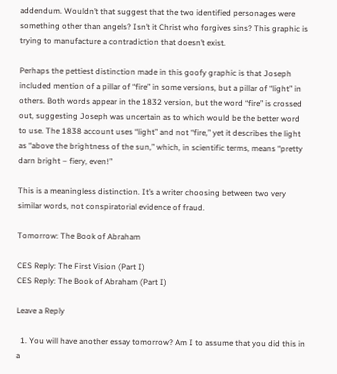addendum. Wouldn’t that suggest that the two identified personages were something other than angels? Isn’t it Christ who forgives sins? This graphic is trying to manufacture a contradiction that doesn’t exist.

Perhaps the pettiest distinction made in this goofy graphic is that Joseph included mention of a pillar of “fire” in some versions, but a pillar of “light” in others. Both words appear in the 1832 version, but the word “fire” is crossed out, suggesting Joseph was uncertain as to which would be the better word to use. The 1838 account uses “light” and not “fire,” yet it describes the light as “above the brightness of the sun,” which, in scientific terms, means “pretty darn bright – fiery, even!”

This is a meaningless distinction. It’s a writer choosing between two very similar words, not conspiratorial evidence of fraud.

Tomorrow: The Book of Abraham

CES Reply: The First Vision (Part I)
CES Reply: The Book of Abraham (Part I)

Leave a Reply

  1. You will have another essay tomorrow? Am I to assume that you did this in a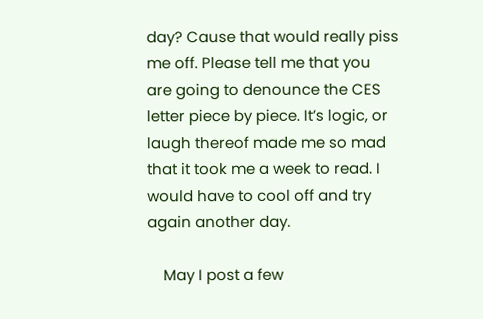day? Cause that would really piss me off. Please tell me that you are going to denounce the CES letter piece by piece. It’s logic, or laugh thereof made me so mad that it took me a week to read. I would have to cool off and try again another day.

    May I post a few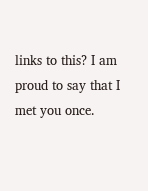links to this? I am proud to say that I met you once.